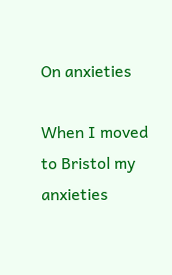On anxieties

When I moved to Bristol my anxieties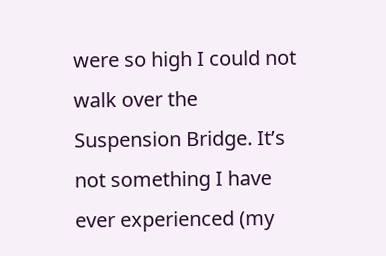were so high I could not walk over the Suspension Bridge. It’s not something I have ever experienced (my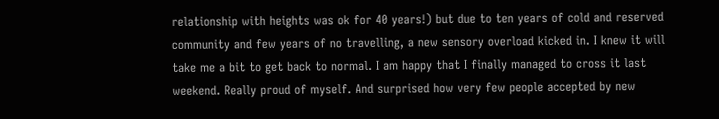relationship with heights was ok for 40 years!) but due to ten years of cold and reserved community and few years of no travelling, a new sensory overload kicked in. I knew it will take me a bit to get back to normal. I am happy that I finally managed to cross it last weekend. Really proud of myself. And surprised how very few people accepted by new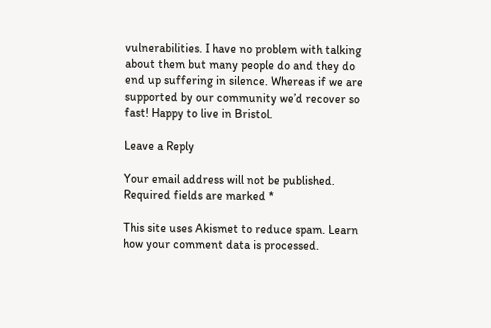vulnerabilities. I have no problem with talking about them but many people do and they do end up suffering in silence. Whereas if we are supported by our community we’d recover so fast! Happy to live in Bristol.

Leave a Reply

Your email address will not be published. Required fields are marked *

This site uses Akismet to reduce spam. Learn how your comment data is processed.